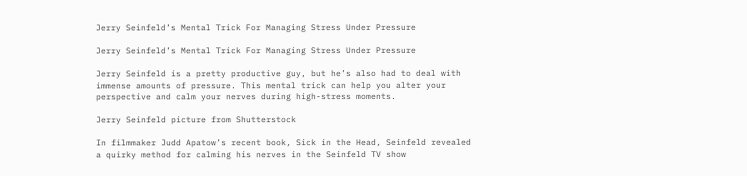Jerry Seinfeld’s Mental Trick For Managing Stress Under Pressure

Jerry Seinfeld’s Mental Trick For Managing Stress Under Pressure

Jerry Seinfeld is a pretty productive guy, but he’s also had to deal with immense amounts of pressure. This mental trick can help you alter your perspective and calm your nerves during high-stress moments.

Jerry Seinfeld picture from Shutterstock

In filmmaker Judd Apatow’s recent book, Sick in the Head, Seinfeld revealed a quirky method for calming his nerves in the Seinfeld TV show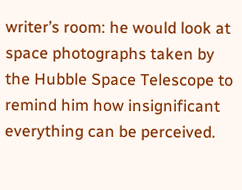writer’s room: he would look at space photographs taken by the Hubble Space Telescope to remind him how insignificant everything can be perceived.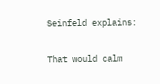Seinfeld explains:

That would calm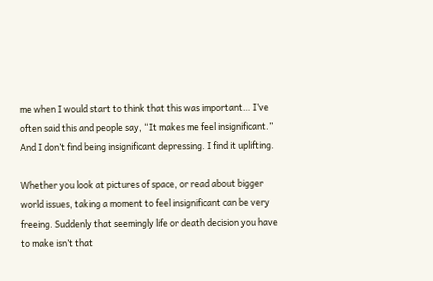me when I would start to think that this was important… I’ve often said this and people say, “It makes me feel insignificant.” And I don’t find being insignificant depressing. I find it uplifting.

Whether you look at pictures of space, or read about bigger world issues, taking a moment to feel insignificant can be very freeing. Suddenly that seemingly life or death decision you have to make isn’t that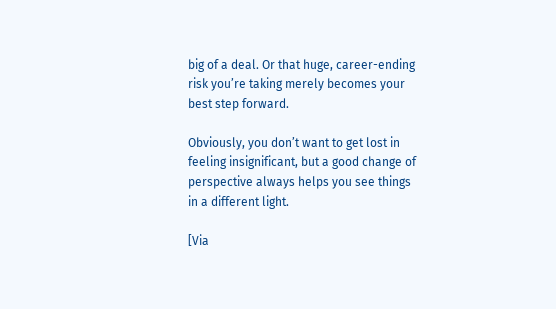big of a deal. Or that huge, career-ending risk you’re taking merely becomes your best step forward.

Obviously, you don’t want to get lost in feeling insignificant, but a good change of perspective always helps you see things in a different light.

[Via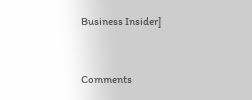Business Insider]


Comments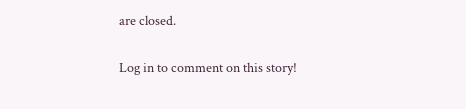are closed.

Log in to comment on this story!